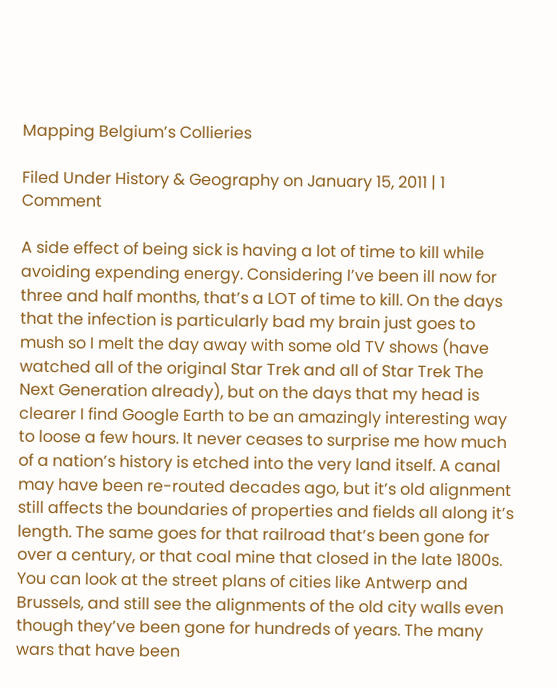Mapping Belgium’s Collieries

Filed Under History & Geography on January 15, 2011 | 1 Comment

A side effect of being sick is having a lot of time to kill while avoiding expending energy. Considering I’ve been ill now for three and half months, that’s a LOT of time to kill. On the days that the infection is particularly bad my brain just goes to mush so I melt the day away with some old TV shows (have watched all of the original Star Trek and all of Star Trek The Next Generation already), but on the days that my head is clearer I find Google Earth to be an amazingly interesting way to loose a few hours. It never ceases to surprise me how much of a nation’s history is etched into the very land itself. A canal may have been re-routed decades ago, but it’s old alignment still affects the boundaries of properties and fields all along it’s length. The same goes for that railroad that’s been gone for over a century, or that coal mine that closed in the late 1800s. You can look at the street plans of cities like Antwerp and Brussels, and still see the alignments of the old city walls even though they’ve been gone for hundreds of years. The many wars that have been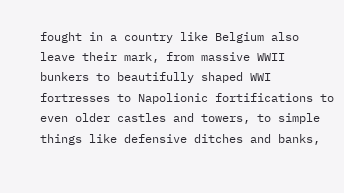fought in a country like Belgium also leave their mark, from massive WWII bunkers to beautifully shaped WWI fortresses to Napolionic fortifications to even older castles and towers, to simple things like defensive ditches and banks,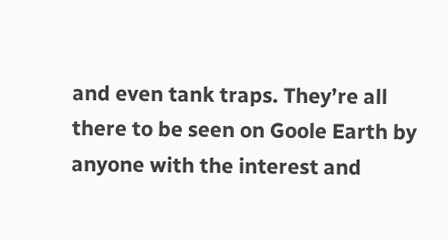and even tank traps. They’re all there to be seen on Goole Earth by anyone with the interest and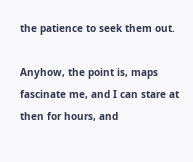the patience to seek them out.

Anyhow, the point is, maps fascinate me, and I can stare at then for hours, and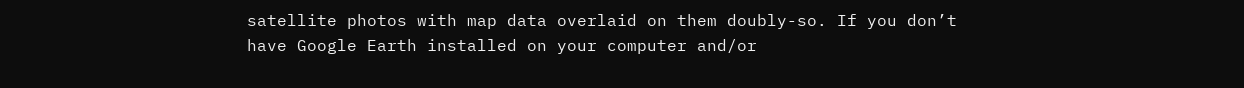satellite photos with map data overlaid on them doubly-so. If you don’t have Google Earth installed on your computer and/or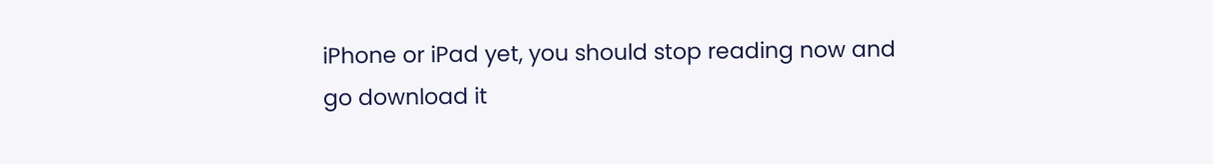iPhone or iPad yet, you should stop reading now and go download it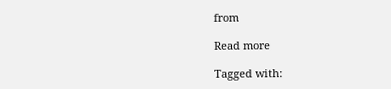from

Read more

Tagged with: